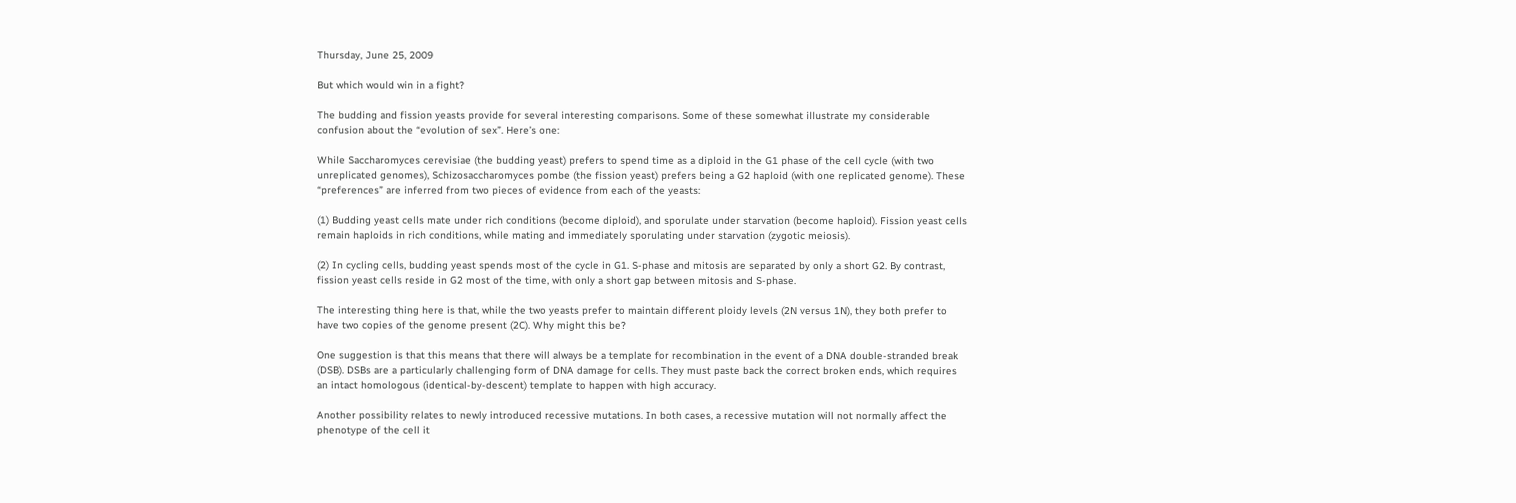Thursday, June 25, 2009

But which would win in a fight?

The budding and fission yeasts provide for several interesting comparisons. Some of these somewhat illustrate my considerable confusion about the “evolution of sex”. Here’s one:

While Saccharomyces cerevisiae (the budding yeast) prefers to spend time as a diploid in the G1 phase of the cell cycle (with two unreplicated genomes), Schizosaccharomyces pombe (the fission yeast) prefers being a G2 haploid (with one replicated genome). These “preferences” are inferred from two pieces of evidence from each of the yeasts:

(1) Budding yeast cells mate under rich conditions (become diploid), and sporulate under starvation (become haploid). Fission yeast cells remain haploids in rich conditions, while mating and immediately sporulating under starvation (zygotic meiosis).

(2) In cycling cells, budding yeast spends most of the cycle in G1. S-phase and mitosis are separated by only a short G2. By contrast, fission yeast cells reside in G2 most of the time, with only a short gap between mitosis and S-phase.

The interesting thing here is that, while the two yeasts prefer to maintain different ploidy levels (2N versus 1N), they both prefer to have two copies of the genome present (2C). Why might this be?

One suggestion is that this means that there will always be a template for recombination in the event of a DNA double-stranded break (DSB). DSBs are a particularly challenging form of DNA damage for cells. They must paste back the correct broken ends, which requires an intact homologous (identical-by-descent) template to happen with high accuracy.

Another possibility relates to newly introduced recessive mutations. In both cases, a recessive mutation will not normally affect the phenotype of the cell it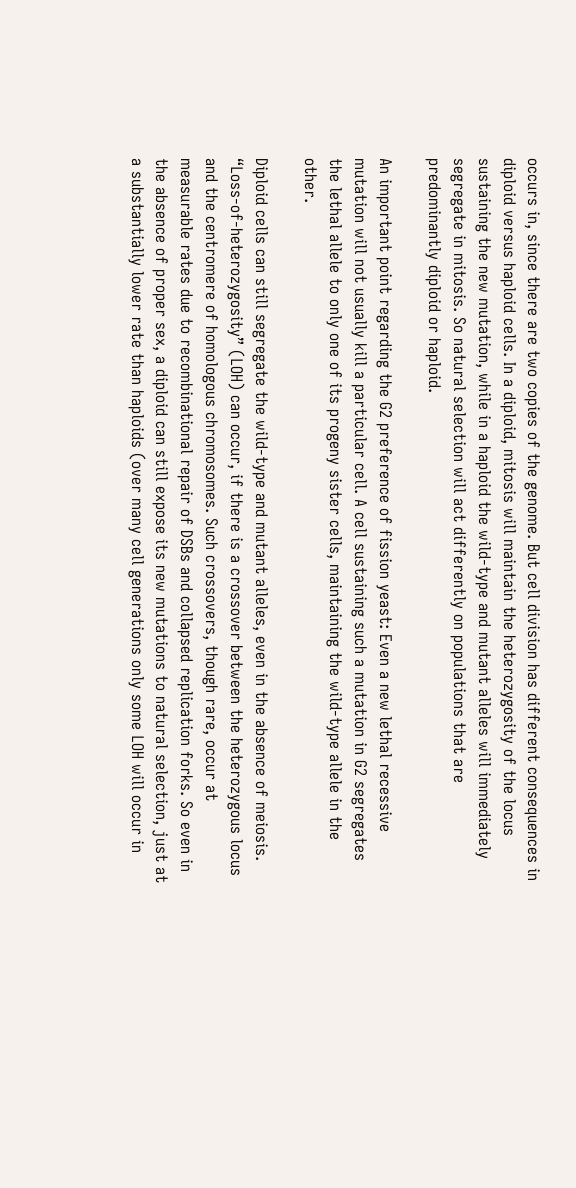occurs in, since there are two copies of the genome. But cell division has different consequences in diploid versus haploid cells. In a diploid, mitosis will maintain the heterozygosity of the locus sustaining the new mutation, while in a haploid the wild-type and mutant alleles will immediately segregate in mitosis. So natural selection will act differently on populations that are predominantly diploid or haploid.

An important point regarding the G2 preference of fission yeast: Even a new lethal recessive mutation will not usually kill a particular cell. A cell sustaining such a mutation in G2 segregates the lethal allele to only one of its progeny sister cells, maintaining the wild-type allele in the other.

Diploid cells can still segregate the wild-type and mutant alleles, even in the absence of meiosis. “Loss-of-heterozygosity” (LOH) can occur, if there is a crossover between the heterozygous locus and the centromere of homologous chromosomes. Such crossovers, though rare, occur at measurable rates due to recombinational repair of DSBs and collapsed replication forks. So even in the absence of proper sex, a diploid can still expose its new mutations to natural selection, just at a substantially lower rate than haploids (over many cell generations only some LOH will occur in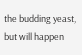the budding yeast, but will happen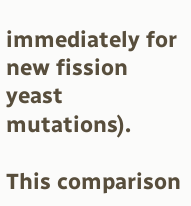immediately for new fission yeast mutations).

This comparison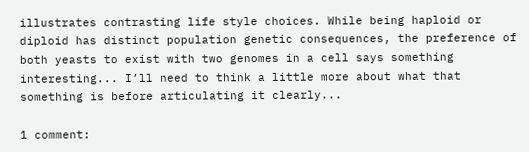illustrates contrasting life style choices. While being haploid or diploid has distinct population genetic consequences, the preference of both yeasts to exist with two genomes in a cell says something interesting... I’ll need to think a little more about what that something is before articulating it clearly...

1 comment: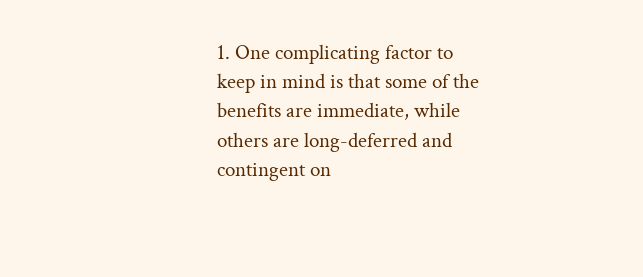1. One complicating factor to keep in mind is that some of the benefits are immediate, while others are long-deferred and contingent on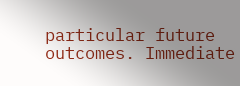particular future outcomes. Immediate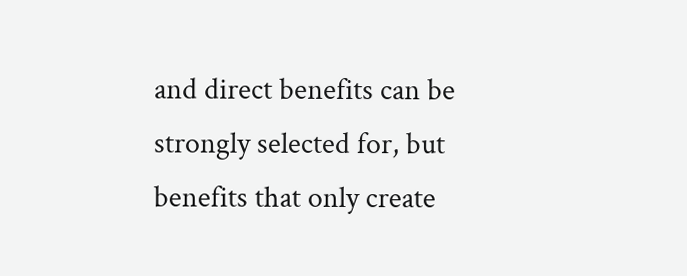and direct benefits can be strongly selected for, but benefits that only create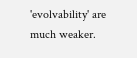'evolvability' are much weaker.